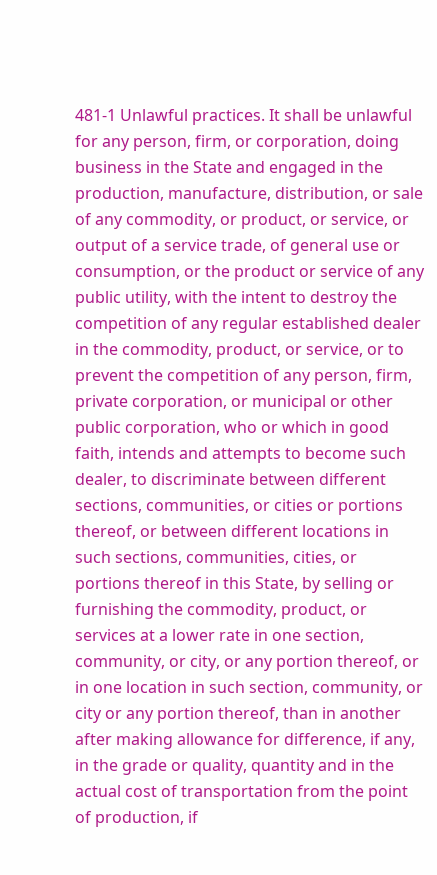481-1 Unlawful practices. It shall be unlawful for any person, firm, or corporation, doing business in the State and engaged in the production, manufacture, distribution, or sale of any commodity, or product, or service, or output of a service trade, of general use or consumption, or the product or service of any public utility, with the intent to destroy the competition of any regular established dealer in the commodity, product, or service, or to prevent the competition of any person, firm, private corporation, or municipal or other public corporation, who or which in good faith, intends and attempts to become such dealer, to discriminate between different sections, communities, or cities or portions thereof, or between different locations in such sections, communities, cities, or portions thereof in this State, by selling or furnishing the commodity, product, or services at a lower rate in one section, community, or city, or any portion thereof, or in one location in such section, community, or city or any portion thereof, than in another after making allowance for difference, if any, in the grade or quality, quantity and in the actual cost of transportation from the point of production, if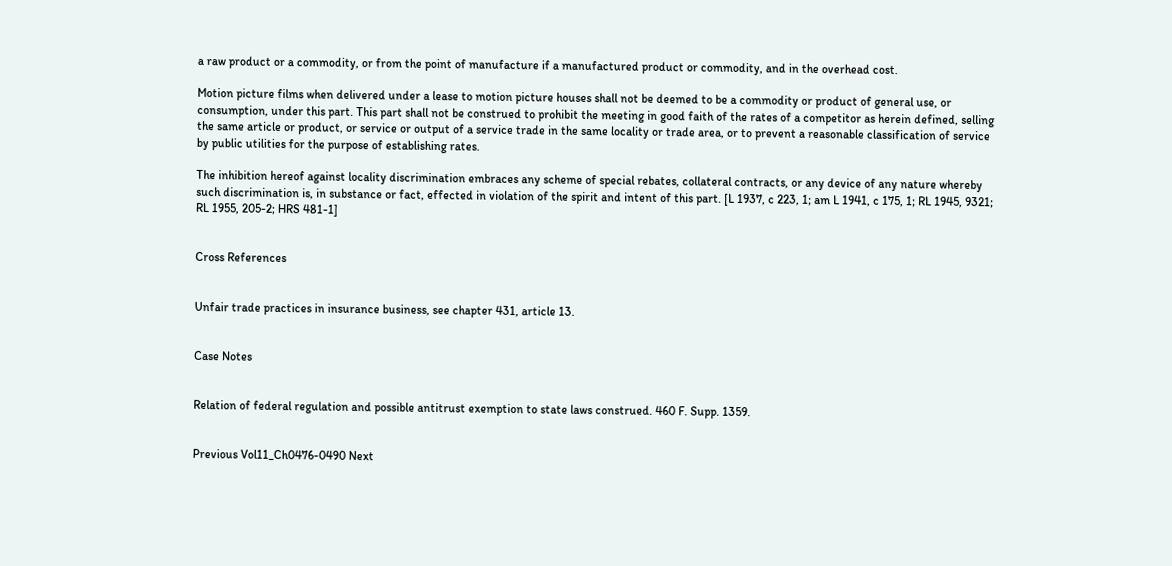a raw product or a commodity, or from the point of manufacture if a manufactured product or commodity, and in the overhead cost.

Motion picture films when delivered under a lease to motion picture houses shall not be deemed to be a commodity or product of general use, or consumption, under this part. This part shall not be construed to prohibit the meeting in good faith of the rates of a competitor as herein defined, selling the same article or product, or service or output of a service trade in the same locality or trade area, or to prevent a reasonable classification of service by public utilities for the purpose of establishing rates.

The inhibition hereof against locality discrimination embraces any scheme of special rebates, collateral contracts, or any device of any nature whereby such discrimination is, in substance or fact, effected in violation of the spirit and intent of this part. [L 1937, c 223, 1; am L 1941, c 175, 1; RL 1945, 9321; RL 1955, 205-2; HRS 481-1]


Cross References


Unfair trade practices in insurance business, see chapter 431, article 13.


Case Notes


Relation of federal regulation and possible antitrust exemption to state laws construed. 460 F. Supp. 1359.


Previous Vol11_Ch0476-0490 Next